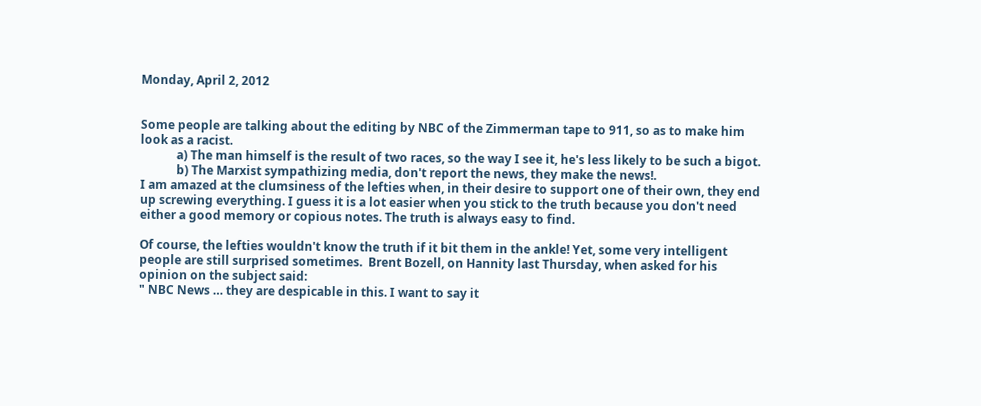Monday, April 2, 2012


Some people are talking about the editing by NBC of the Zimmerman tape to 911, so as to make him look as a racist.
            a) The man himself is the result of two races, so the way I see it, he's less likely to be such a bigot.
            b) The Marxist sympathizing media, don't report the news, they make the news!.
I am amazed at the clumsiness of the lefties when, in their desire to support one of their own, they end up screwing everything. I guess it is a lot easier when you stick to the truth because you don't need either a good memory or copious notes. The truth is always easy to find.

Of course, the lefties wouldn't know the truth if it bit them in the ankle! Yet, some very intelligent people are still surprised sometimes.  Brent Bozell, on Hannity last Thursday, when asked for his opinion on the subject said:
" NBC News … they are despicable in this. I want to say it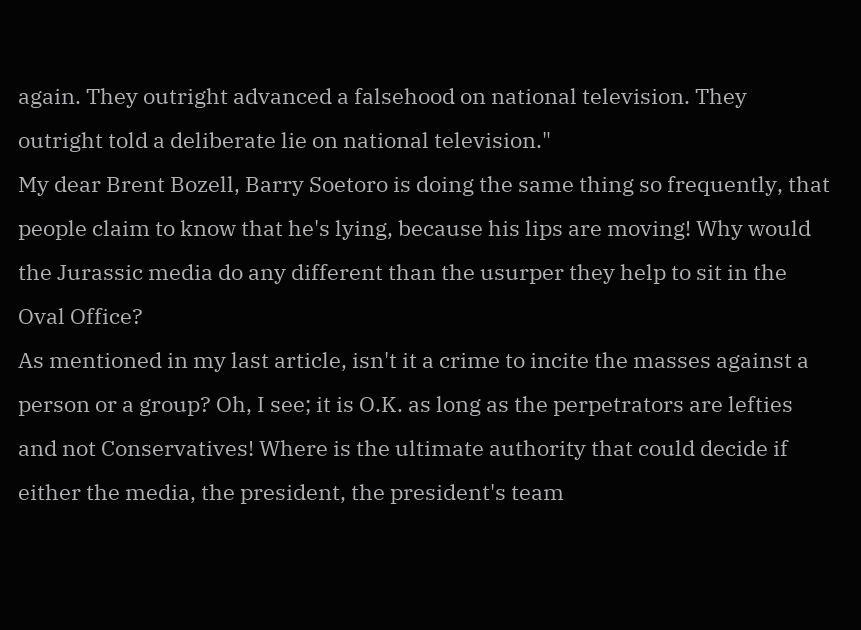again. They outright advanced a falsehood on national television. They outright told a deliberate lie on national television."
My dear Brent Bozell, Barry Soetoro is doing the same thing so frequently, that people claim to know that he's lying, because his lips are moving! Why would the Jurassic media do any different than the usurper they help to sit in the Oval Office?
As mentioned in my last article, isn't it a crime to incite the masses against a person or a group? Oh, I see; it is O.K. as long as the perpetrators are lefties and not Conservatives! Where is the ultimate authority that could decide if either the media, the president, the president's team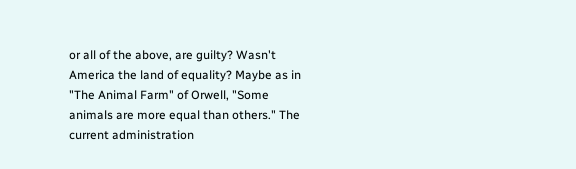or all of the above, are guilty? Wasn't America the land of equality? Maybe as in "The Animal Farm" of Orwell, "Some animals are more equal than others." The current administration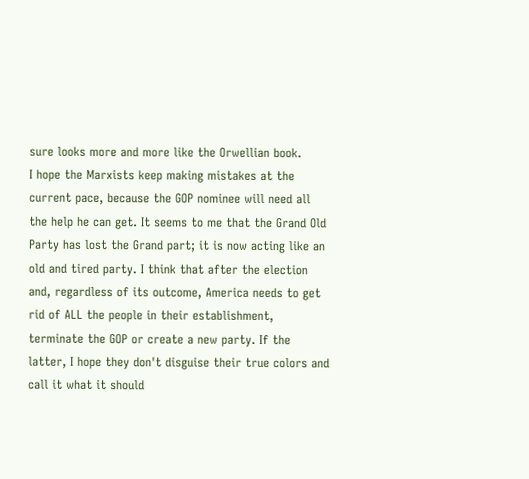sure looks more and more like the Orwellian book.
I hope the Marxists keep making mistakes at the current pace, because the GOP nominee will need all the help he can get. It seems to me that the Grand Old Party has lost the Grand part; it is now acting like an old and tired party. I think that after the election and, regardless of its outcome, America needs to get rid of ALL the people in their establishment, terminate the GOP or create a new party. If the latter, I hope they don't disguise their true colors and call it what it should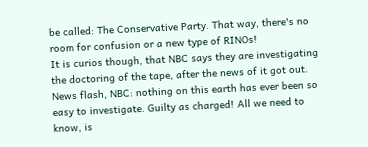be called: The Conservative Party. That way, there's no room for confusion or a new type of RINOs!
It is curios though, that NBC says they are investigating the doctoring of the tape, after the news of it got out. News flash, NBC: nothing on this earth has ever been so easy to investigate. Guilty as charged! All we need to know, is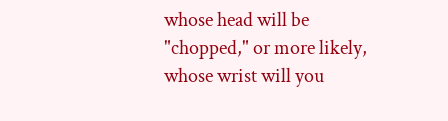whose head will be "chopped," or more likely, whose wrist will you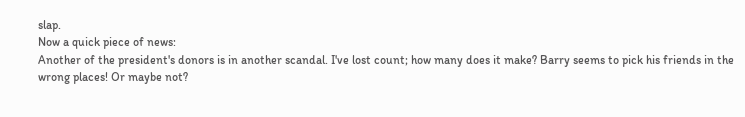slap.
Now a quick piece of news:
Another of the president's donors is in another scandal. I've lost count; how many does it make? Barry seems to pick his friends in the wrong places! Or maybe not?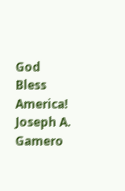God Bless America!
Joseph A. Gamero